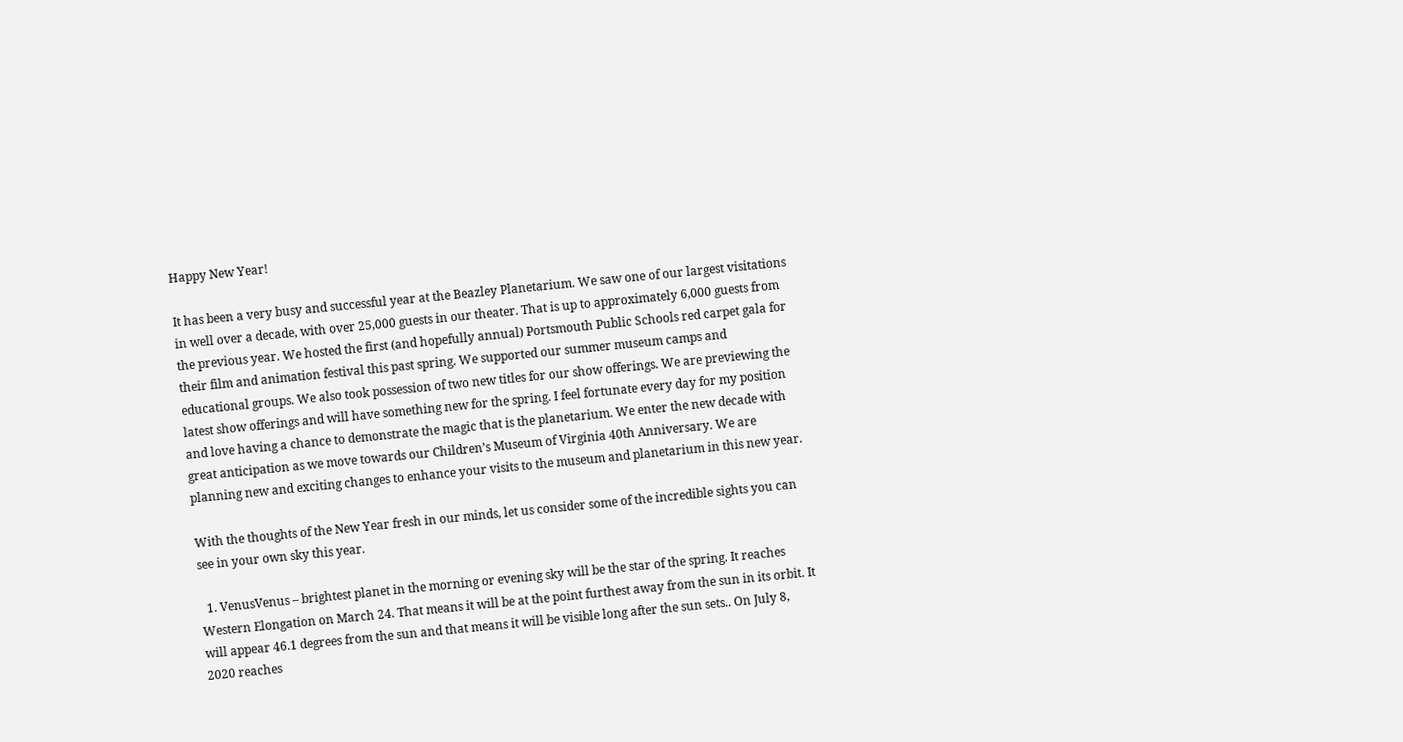Happy New Year!

It has been a very busy and successful year at the Beazley Planetarium. We saw one of our largest visitations in well over a decade, with over 25,000 guests in our theater. That is up to approximately 6,000 guests from the previous year. We hosted the first (and hopefully annual) Portsmouth Public Schools red carpet gala for their film and animation festival this past spring. We supported our summer museum camps and educational groups. We also took possession of two new titles for our show offerings. We are previewing the latest show offerings and will have something new for the spring. I feel fortunate every day for my position and love having a chance to demonstrate the magic that is the planetarium. We enter the new decade with great anticipation as we move towards our Children’s Museum of Virginia 40th Anniversary. We are planning new and exciting changes to enhance your visits to the museum and planetarium in this new year.

With the thoughts of the New Year fresh in our minds, let us consider some of the incredible sights you can see in your own sky this year.

  1. VenusVenus – brightest planet in the morning or evening sky will be the star of the spring. It reaches Western Elongation on March 24. That means it will be at the point furthest away from the sun in its orbit. It will appear 46.1 degrees from the sun and that means it will be visible long after the sun sets.. On July 8, 2020 reaches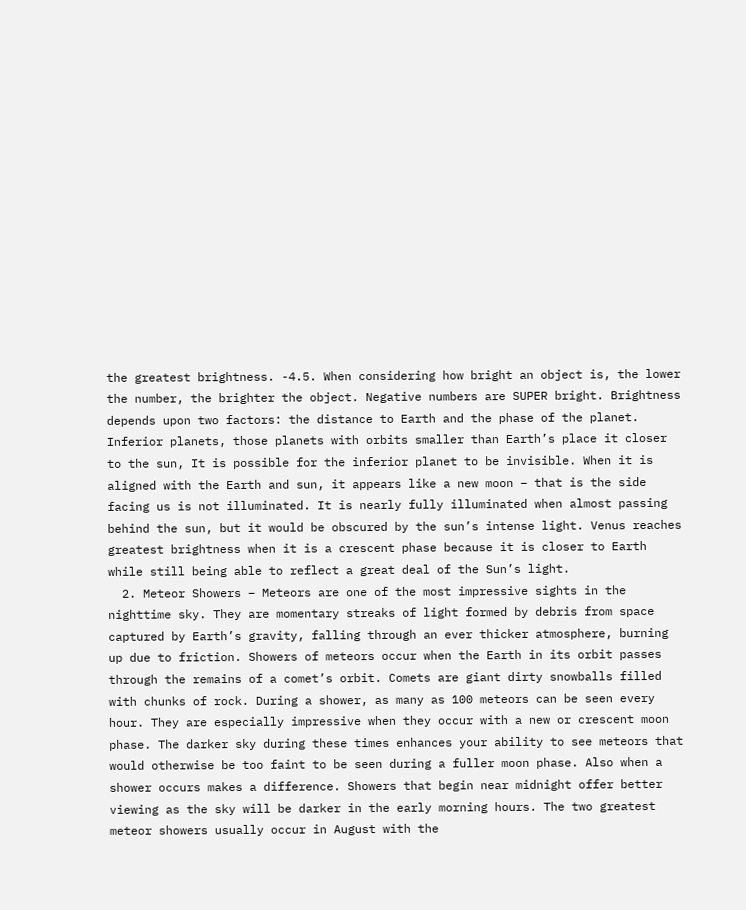the greatest brightness. -4.5. When considering how bright an object is, the lower the number, the brighter the object. Negative numbers are SUPER bright. Brightness depends upon two factors: the distance to Earth and the phase of the planet. Inferior planets, those planets with orbits smaller than Earth’s place it closer to the sun, It is possible for the inferior planet to be invisible. When it is aligned with the Earth and sun, it appears like a new moon – that is the side facing us is not illuminated. It is nearly fully illuminated when almost passing behind the sun, but it would be obscured by the sun’s intense light. Venus reaches greatest brightness when it is a crescent phase because it is closer to Earth while still being able to reflect a great deal of the Sun’s light.
  2. Meteor Showers – Meteors are one of the most impressive sights in the nighttime sky. They are momentary streaks of light formed by debris from space captured by Earth’s gravity, falling through an ever thicker atmosphere, burning up due to friction. Showers of meteors occur when the Earth in its orbit passes through the remains of a comet’s orbit. Comets are giant dirty snowballs filled with chunks of rock. During a shower, as many as 100 meteors can be seen every hour. They are especially impressive when they occur with a new or crescent moon phase. The darker sky during these times enhances your ability to see meteors that would otherwise be too faint to be seen during a fuller moon phase. Also when a shower occurs makes a difference. Showers that begin near midnight offer better viewing as the sky will be darker in the early morning hours. The two greatest meteor showers usually occur in August with the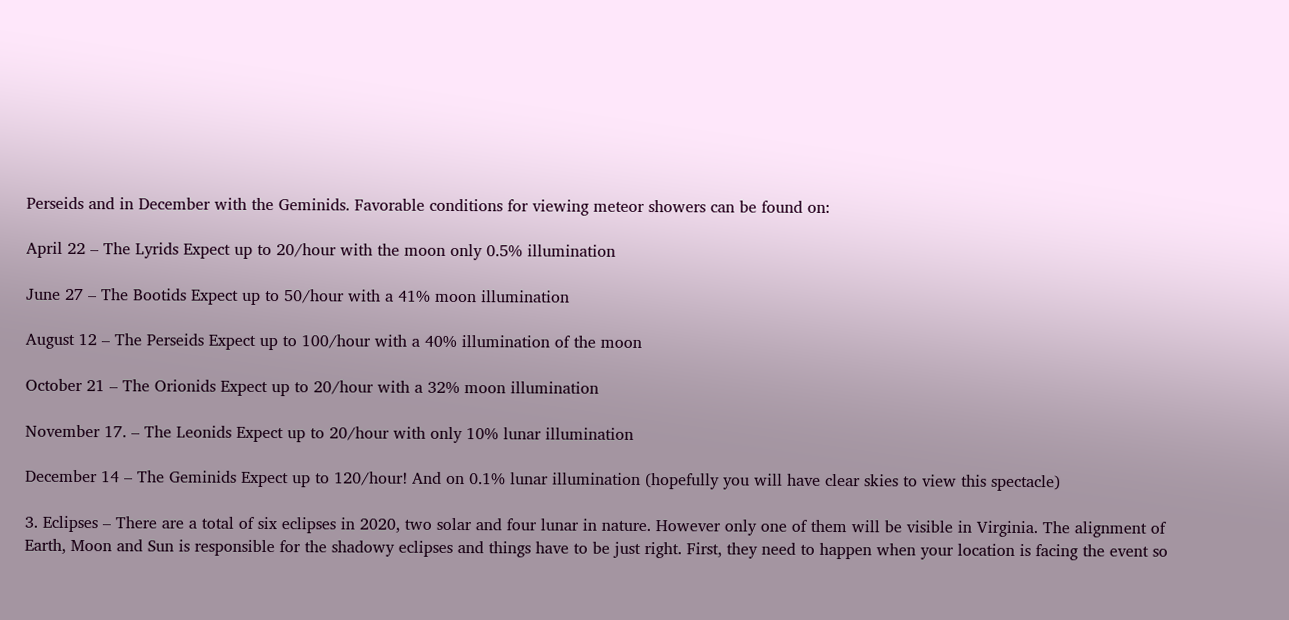Perseids and in December with the Geminids. Favorable conditions for viewing meteor showers can be found on:

April 22 – The Lyrids Expect up to 20/hour with the moon only 0.5% illumination

June 27 – The Bootids Expect up to 50/hour with a 41% moon illumination

August 12 – The Perseids Expect up to 100/hour with a 40% illumination of the moon

October 21 – The Orionids Expect up to 20/hour with a 32% moon illumination

November 17. – The Leonids Expect up to 20/hour with only 10% lunar illumination

December 14 – The Geminids Expect up to 120/hour! And on 0.1% lunar illumination (hopefully you will have clear skies to view this spectacle)

3. Eclipses – There are a total of six eclipses in 2020, two solar and four lunar in nature. However only one of them will be visible in Virginia. The alignment of Earth, Moon and Sun is responsible for the shadowy eclipses and things have to be just right. First, they need to happen when your location is facing the event so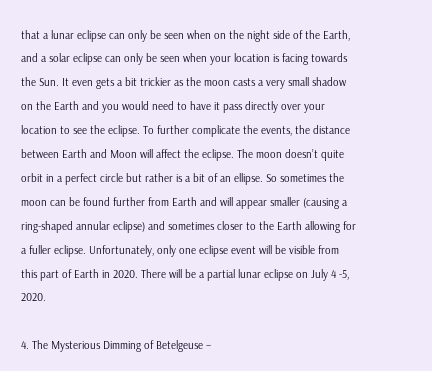that a lunar eclipse can only be seen when on the night side of the Earth, and a solar eclipse can only be seen when your location is facing towards the Sun. It even gets a bit trickier as the moon casts a very small shadow on the Earth and you would need to have it pass directly over your location to see the eclipse. To further complicate the events, the distance between Earth and Moon will affect the eclipse. The moon doesn’t quite orbit in a perfect circle but rather is a bit of an ellipse. So sometimes the moon can be found further from Earth and will appear smaller (causing a ring-shaped annular eclipse) and sometimes closer to the Earth allowing for a fuller eclipse. Unfortunately, only one eclipse event will be visible from this part of Earth in 2020. There will be a partial lunar eclipse on July 4 -5, 2020.

4. The Mysterious Dimming of Betelgeuse –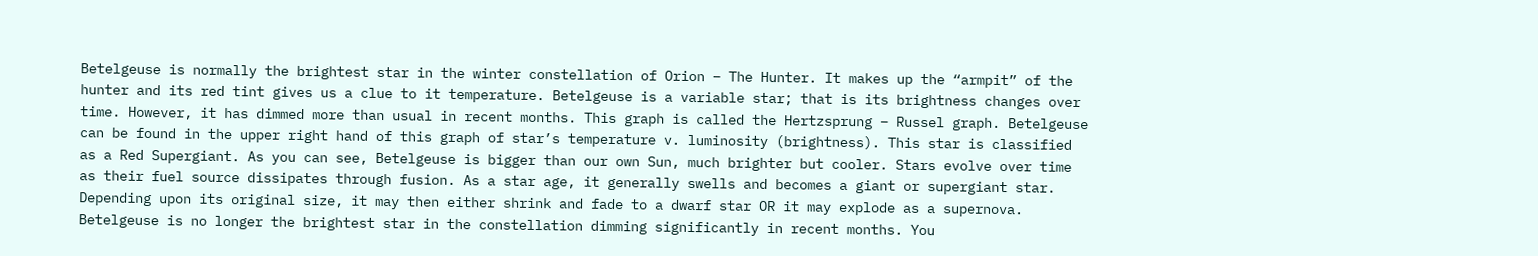Betelgeuse is normally the brightest star in the winter constellation of Orion – The Hunter. It makes up the “armpit” of the hunter and its red tint gives us a clue to it temperature. Betelgeuse is a variable star; that is its brightness changes over time. However, it has dimmed more than usual in recent months. This graph is called the Hertzsprung – Russel graph. Betelgeuse can be found in the upper right hand of this graph of star’s temperature v. luminosity (brightness). This star is classified as a Red Supergiant. As you can see, Betelgeuse is bigger than our own Sun, much brighter but cooler. Stars evolve over time as their fuel source dissipates through fusion. As a star age, it generally swells and becomes a giant or supergiant star. Depending upon its original size, it may then either shrink and fade to a dwarf star OR it may explode as a supernova. Betelgeuse is no longer the brightest star in the constellation dimming significantly in recent months. You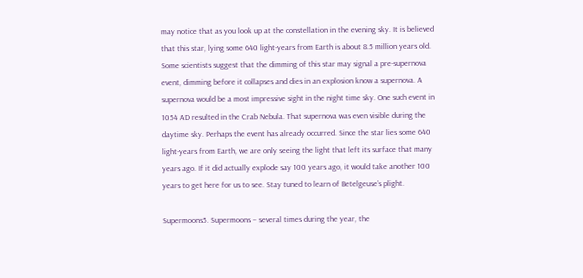may notice that as you look up at the constellation in the evening sky. It is believed that this star, lying some 640 light-years from Earth is about 8.5 million years old. Some scientists suggest that the dimming of this star may signal a pre-supernova event, dimming before it collapses and dies in an explosion know a supernova. A supernova would be a most impressive sight in the night time sky. One such event in 1054 AD resulted in the Crab Nebula. That supernova was even visible during the daytime sky. Perhaps the event has already occurred. Since the star lies some 640 light-years from Earth, we are only seeing the light that left its surface that many years ago. If it did actually explode say 100 years ago, it would take another 100 years to get here for us to see. Stay tuned to learn of Betelgeuse’s plight.

Supermoons5. Supermoons – several times during the year, the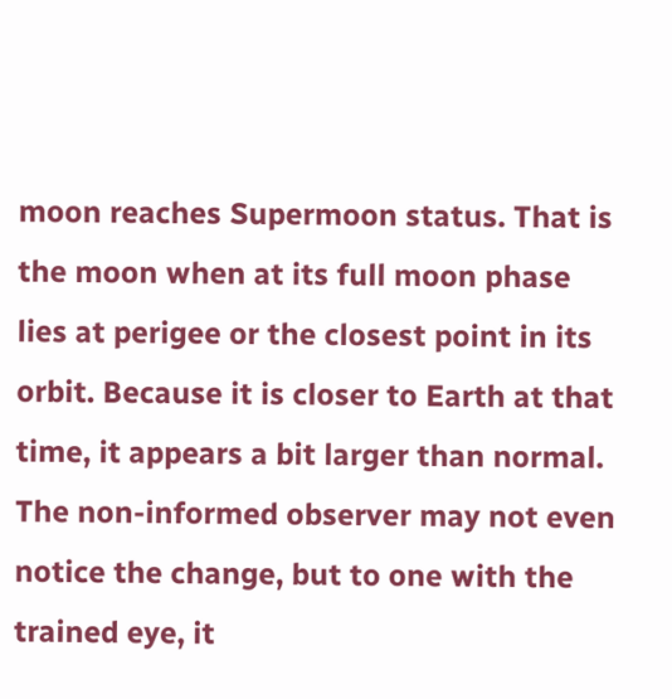moon reaches Supermoon status. That is the moon when at its full moon phase lies at perigee or the closest point in its orbit. Because it is closer to Earth at that time, it appears a bit larger than normal. The non-informed observer may not even notice the change, but to one with the trained eye, it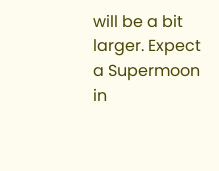will be a bit larger. Expect a Supermoon in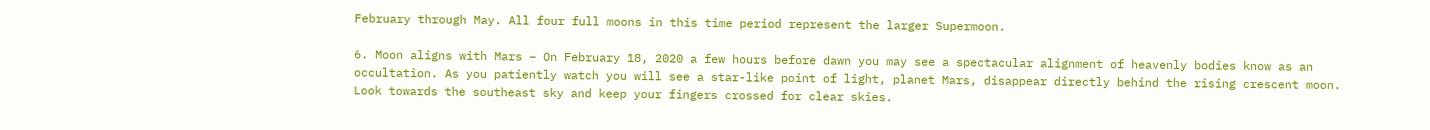February through May. All four full moons in this time period represent the larger Supermoon.

6. Moon aligns with Mars – On February 18, 2020 a few hours before dawn you may see a spectacular alignment of heavenly bodies know as an occultation. As you patiently watch you will see a star-like point of light, planet Mars, disappear directly behind the rising crescent moon. Look towards the southeast sky and keep your fingers crossed for clear skies.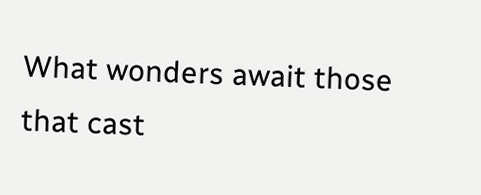What wonders await those that cast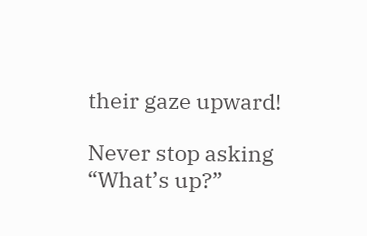their gaze upward!

Never stop asking “What’s up?”